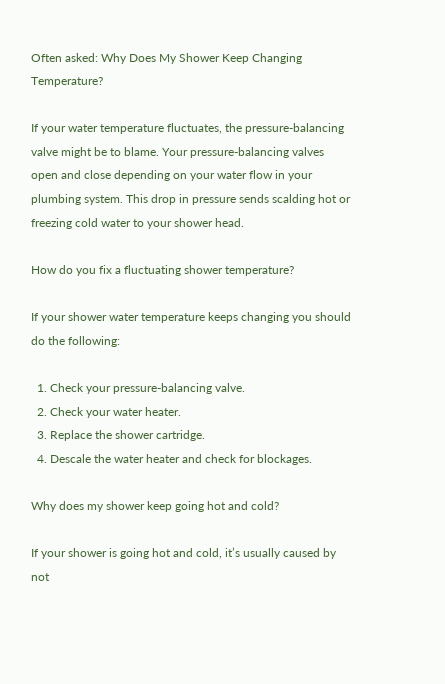Often asked: Why Does My Shower Keep Changing Temperature?

If your water temperature fluctuates, the pressure-balancing valve might be to blame. Your pressure-balancing valves open and close depending on your water flow in your plumbing system. This drop in pressure sends scalding hot or freezing cold water to your shower head.

How do you fix a fluctuating shower temperature?

If your shower water temperature keeps changing you should do the following:

  1. Check your pressure-balancing valve.
  2. Check your water heater.
  3. Replace the shower cartridge.
  4. Descale the water heater and check for blockages.

Why does my shower keep going hot and cold?

If your shower is going hot and cold, it’s usually caused by not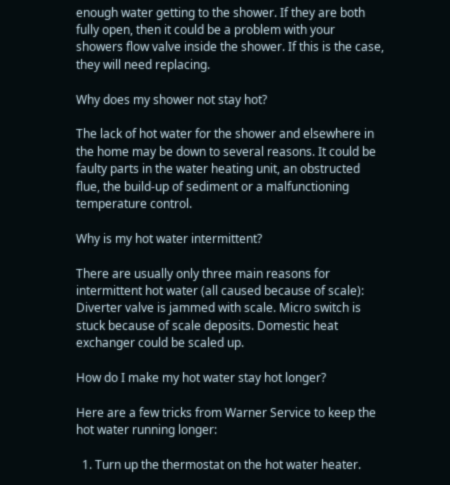enough water getting to the shower. If they are both fully open, then it could be a problem with your showers flow valve inside the shower. If this is the case, they will need replacing.

Why does my shower not stay hot?

The lack of hot water for the shower and elsewhere in the home may be down to several reasons. It could be faulty parts in the water heating unit, an obstructed flue, the build-up of sediment or a malfunctioning temperature control.

Why is my hot water intermittent?

There are usually only three main reasons for intermittent hot water (all caused because of scale): Diverter valve is jammed with scale. Micro switch is stuck because of scale deposits. Domestic heat exchanger could be scaled up.

How do I make my hot water stay hot longer?

Here are a few tricks from Warner Service to keep the hot water running longer:

  1. Turn up the thermostat on the hot water heater.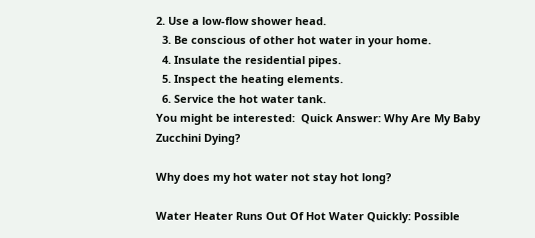2. Use a low-flow shower head.
  3. Be conscious of other hot water in your home.
  4. Insulate the residential pipes.
  5. Inspect the heating elements.
  6. Service the hot water tank.
You might be interested:  Quick Answer: Why Are My Baby Zucchini Dying?

Why does my hot water not stay hot long?

Water Heater Runs Out Of Hot Water Quickly: Possible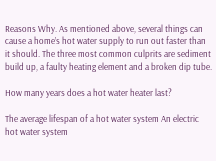Reasons Why. As mentioned above, several things can cause a home’s hot water supply to run out faster than it should. The three most common culprits are sediment build up, a faulty heating element and a broken dip tube.

How many years does a hot water heater last?

The average lifespan of a hot water system An electric hot water system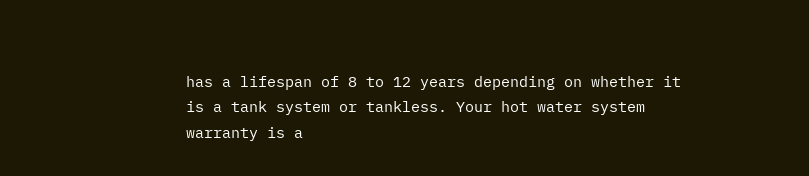has a lifespan of 8 to 12 years depending on whether it is a tank system or tankless. Your hot water system warranty is a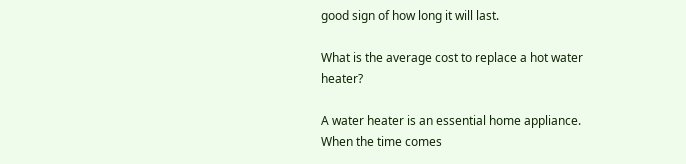good sign of how long it will last.

What is the average cost to replace a hot water heater?

A water heater is an essential home appliance. When the time comes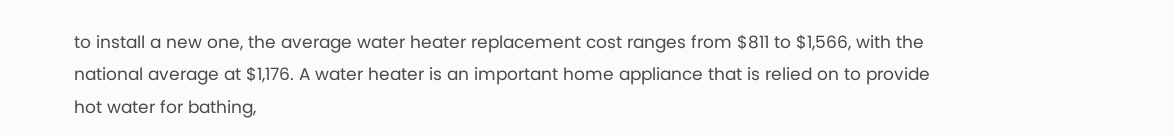to install a new one, the average water heater replacement cost ranges from $811 to $1,566, with the national average at $1,176. A water heater is an important home appliance that is relied on to provide hot water for bathing,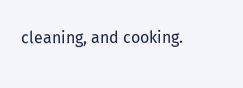cleaning, and cooking.